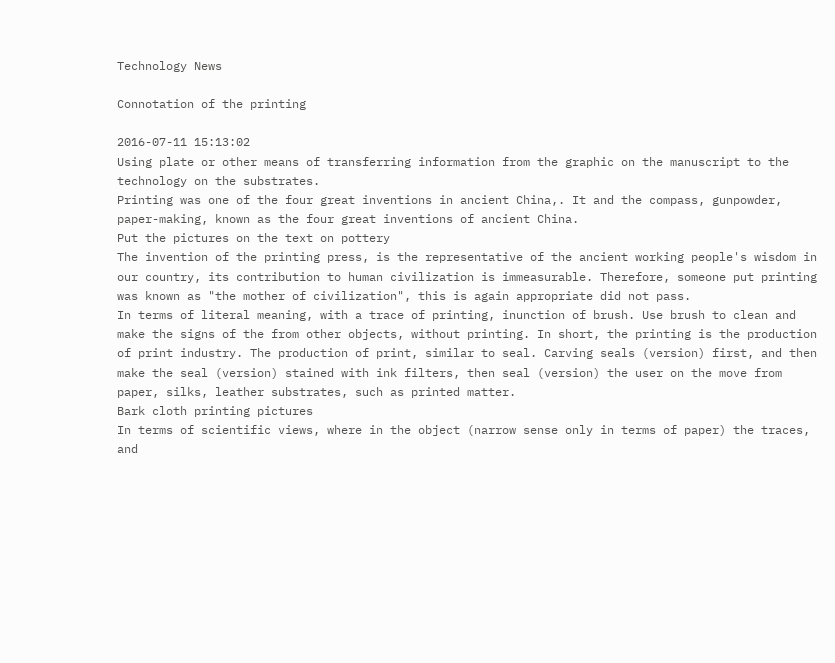Technology News

Connotation of the printing

2016-07-11 15:13:02
Using plate or other means of transferring information from the graphic on the manuscript to the technology on the substrates.
Printing was one of the four great inventions in ancient China,. It and the compass, gunpowder, paper-making, known as the four great inventions of ancient China.
Put the pictures on the text on pottery
The invention of the printing press, is the representative of the ancient working people's wisdom in our country, its contribution to human civilization is immeasurable. Therefore, someone put printing was known as "the mother of civilization", this is again appropriate did not pass.
In terms of literal meaning, with a trace of printing, inunction of brush. Use brush to clean and make the signs of the from other objects, without printing. In short, the printing is the production of print industry. The production of print, similar to seal. Carving seals (version) first, and then make the seal (version) stained with ink filters, then seal (version) the user on the move from paper, silks, leather substrates, such as printed matter.
Bark cloth printing pictures
In terms of scientific views, where in the object (narrow sense only in terms of paper) the traces, and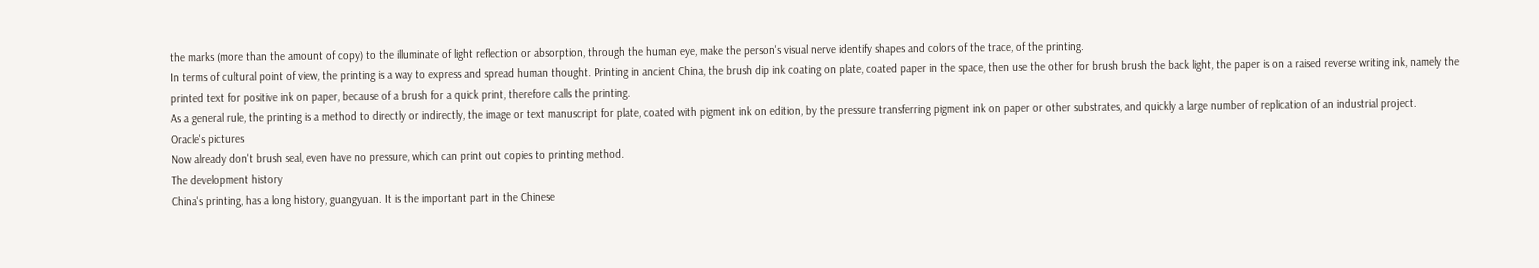the marks (more than the amount of copy) to the illuminate of light reflection or absorption, through the human eye, make the person's visual nerve identify shapes and colors of the trace, of the printing.
In terms of cultural point of view, the printing is a way to express and spread human thought. Printing in ancient China, the brush dip ink coating on plate, coated paper in the space, then use the other for brush brush the back light, the paper is on a raised reverse writing ink, namely the printed text for positive ink on paper, because of a brush for a quick print, therefore calls the printing.
As a general rule, the printing is a method to directly or indirectly, the image or text manuscript for plate, coated with pigment ink on edition, by the pressure transferring pigment ink on paper or other substrates, and quickly a large number of replication of an industrial project.
Oracle's pictures
Now already don't brush seal, even have no pressure, which can print out copies to printing method.
The development history
China's printing, has a long history, guangyuan. It is the important part in the Chinese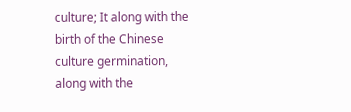culture; It along with the birth of the Chinese culture germination, along with the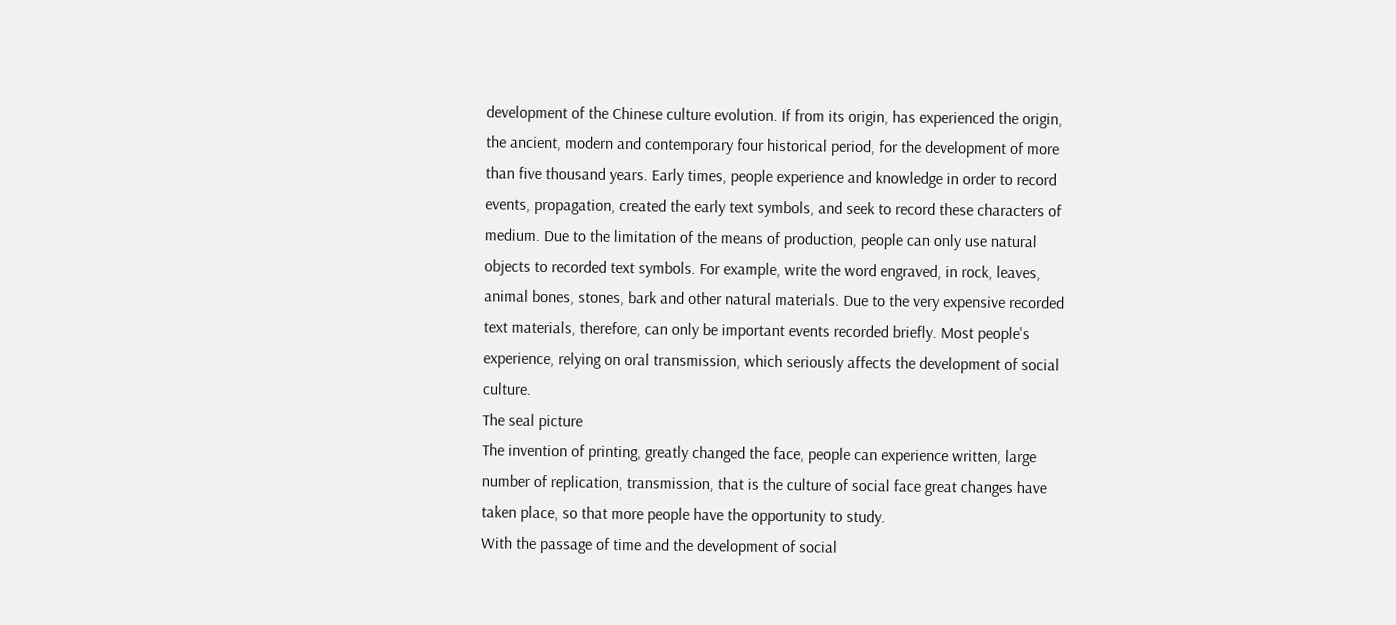development of the Chinese culture evolution. If from its origin, has experienced the origin, the ancient, modern and contemporary four historical period, for the development of more than five thousand years. Early times, people experience and knowledge in order to record events, propagation, created the early text symbols, and seek to record these characters of medium. Due to the limitation of the means of production, people can only use natural objects to recorded text symbols. For example, write the word engraved, in rock, leaves, animal bones, stones, bark and other natural materials. Due to the very expensive recorded text materials, therefore, can only be important events recorded briefly. Most people's experience, relying on oral transmission, which seriously affects the development of social culture.
The seal picture
The invention of printing, greatly changed the face, people can experience written, large number of replication, transmission, that is the culture of social face great changes have taken place, so that more people have the opportunity to study.
With the passage of time and the development of social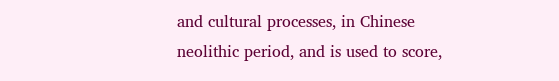and cultural processes, in Chinese neolithic period, and is used to score,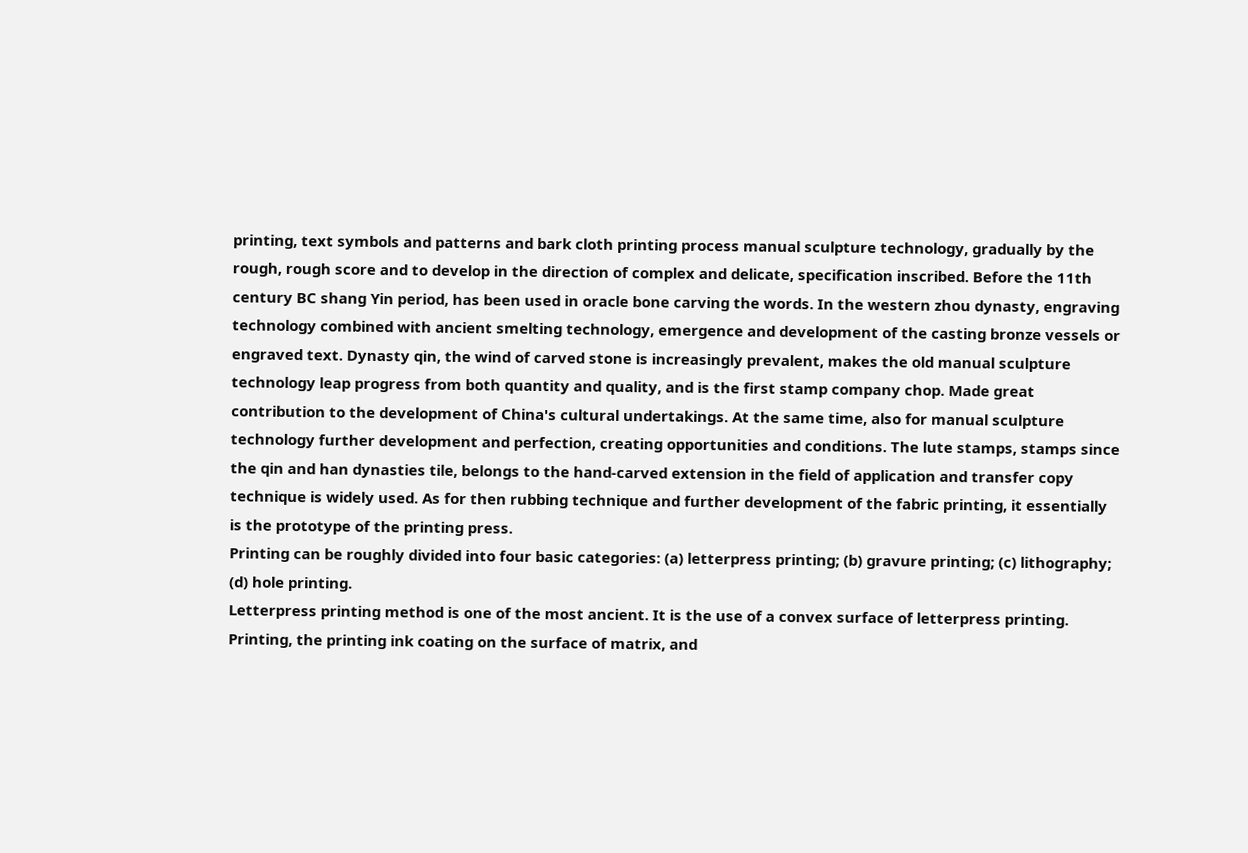printing, text symbols and patterns and bark cloth printing process manual sculpture technology, gradually by the rough, rough score and to develop in the direction of complex and delicate, specification inscribed. Before the 11th century BC shang Yin period, has been used in oracle bone carving the words. In the western zhou dynasty, engraving technology combined with ancient smelting technology, emergence and development of the casting bronze vessels or engraved text. Dynasty qin, the wind of carved stone is increasingly prevalent, makes the old manual sculpture technology leap progress from both quantity and quality, and is the first stamp company chop. Made great contribution to the development of China's cultural undertakings. At the same time, also for manual sculpture technology further development and perfection, creating opportunities and conditions. The lute stamps, stamps since the qin and han dynasties tile, belongs to the hand-carved extension in the field of application and transfer copy technique is widely used. As for then rubbing technique and further development of the fabric printing, it essentially is the prototype of the printing press.
Printing can be roughly divided into four basic categories: (a) letterpress printing; (b) gravure printing; (c) lithography; (d) hole printing.
Letterpress printing method is one of the most ancient. It is the use of a convex surface of letterpress printing. Printing, the printing ink coating on the surface of matrix, and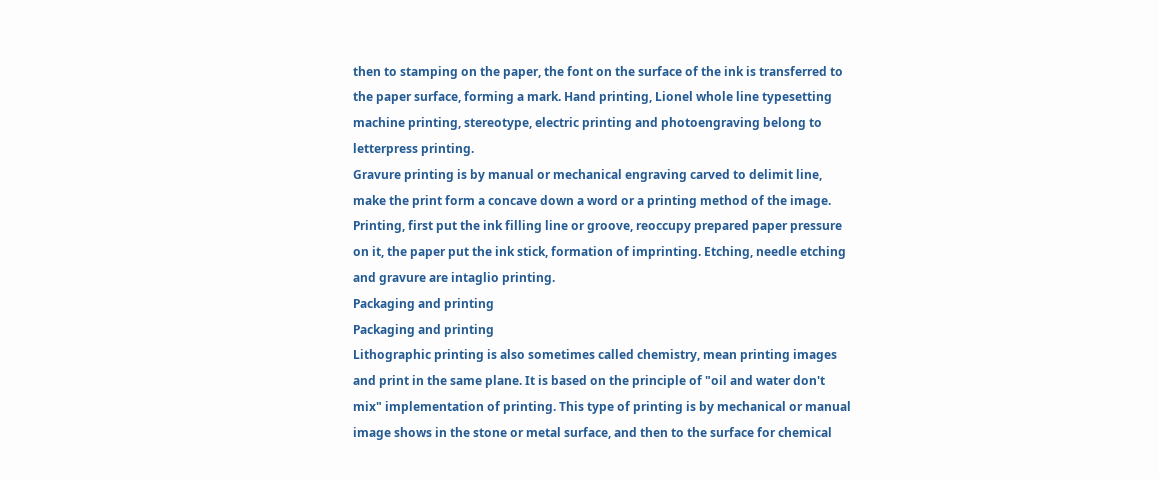then to stamping on the paper, the font on the surface of the ink is transferred to the paper surface, forming a mark. Hand printing, Lionel whole line typesetting machine printing, stereotype, electric printing and photoengraving belong to letterpress printing.
Gravure printing is by manual or mechanical engraving carved to delimit line, make the print form a concave down a word or a printing method of the image. Printing, first put the ink filling line or groove, reoccupy prepared paper pressure on it, the paper put the ink stick, formation of imprinting. Etching, needle etching and gravure are intaglio printing.
Packaging and printing
Packaging and printing
Lithographic printing is also sometimes called chemistry, mean printing images and print in the same plane. It is based on the principle of "oil and water don't mix" implementation of printing. This type of printing is by mechanical or manual image shows in the stone or metal surface, and then to the surface for chemical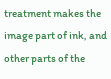treatment makes the image part of ink, and other parts of the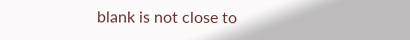blank is not close to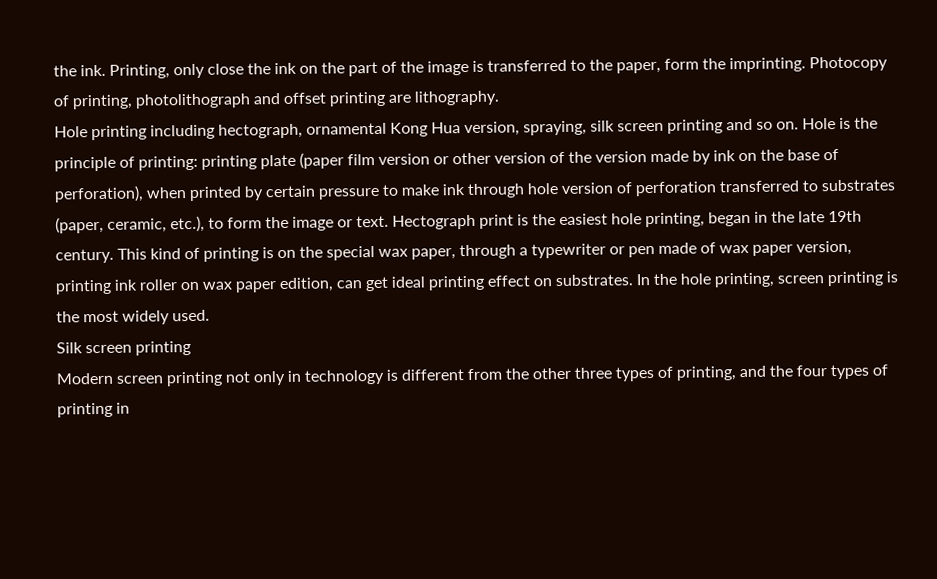the ink. Printing, only close the ink on the part of the image is transferred to the paper, form the imprinting. Photocopy of printing, photolithograph and offset printing are lithography.
Hole printing including hectograph, ornamental Kong Hua version, spraying, silk screen printing and so on. Hole is the principle of printing: printing plate (paper film version or other version of the version made by ink on the base of perforation), when printed by certain pressure to make ink through hole version of perforation transferred to substrates (paper, ceramic, etc.), to form the image or text. Hectograph print is the easiest hole printing, began in the late 19th century. This kind of printing is on the special wax paper, through a typewriter or pen made of wax paper version, printing ink roller on wax paper edition, can get ideal printing effect on substrates. In the hole printing, screen printing is the most widely used.
Silk screen printing
Modern screen printing not only in technology is different from the other three types of printing, and the four types of printing in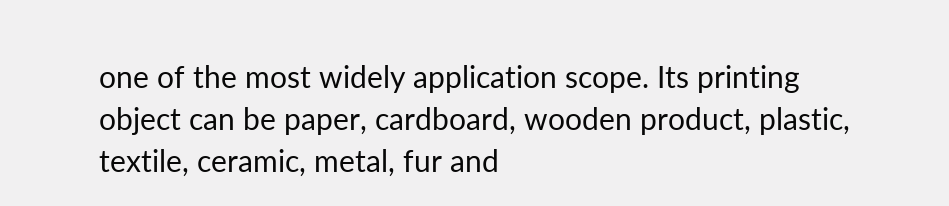one of the most widely application scope. Its printing object can be paper, cardboard, wooden product, plastic, textile, ceramic, metal, fur and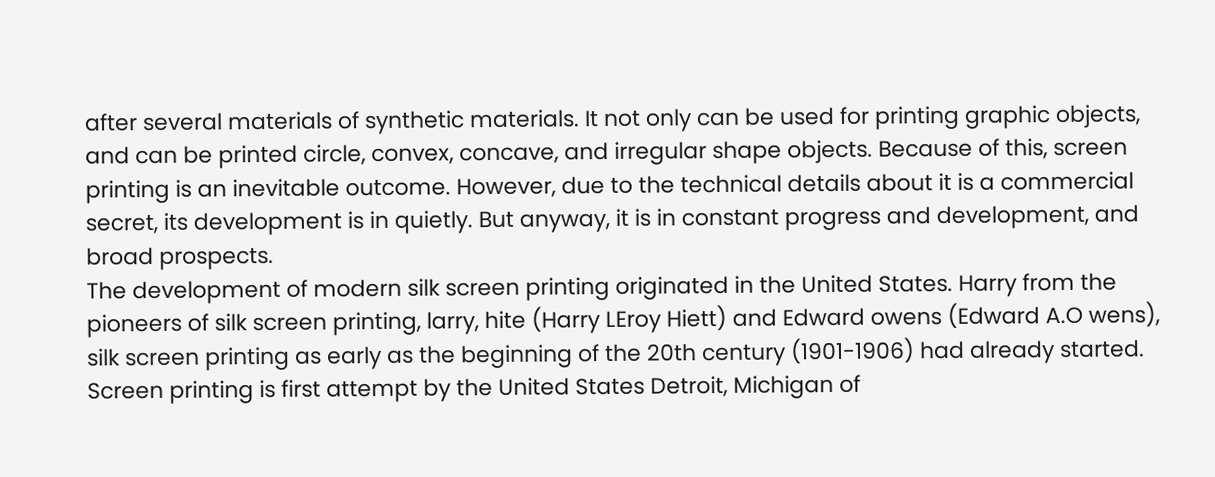after several materials of synthetic materials. It not only can be used for printing graphic objects, and can be printed circle, convex, concave, and irregular shape objects. Because of this, screen printing is an inevitable outcome. However, due to the technical details about it is a commercial secret, its development is in quietly. But anyway, it is in constant progress and development, and broad prospects.
The development of modern silk screen printing originated in the United States. Harry from the pioneers of silk screen printing, larry, hite (Harry LEroy Hiett) and Edward owens (Edward A.O wens), silk screen printing as early as the beginning of the 20th century (1901-1906) had already started. Screen printing is first attempt by the United States Detroit, Michigan of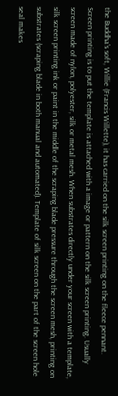the Buddha's soft, Willie (Francis Willette), it has carried on the silk screen printing on the fleece pennant.
Screen printing is to put the template is attached with a image or pattern on the silk screen printing. Usually screen made of nylon, polyester, silk or metal mesh. When substrates directly under your screen with a template, silk screen printing ink or paint in the middle of the scraping blade pressure through the screen mesh, printing on substrates (scraping blade in both manual and automated). Template of silk screen on the part of the screen hole seal makes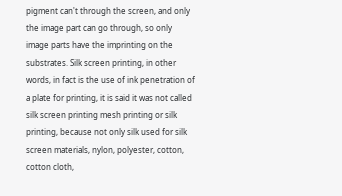pigment can't through the screen, and only the image part can go through, so only image parts have the imprinting on the substrates. Silk screen printing, in other words, in fact is the use of ink penetration of a plate for printing, it is said it was not called silk screen printing mesh printing or silk printing, because not only silk used for silk screen materials, nylon, polyester, cotton, cotton cloth,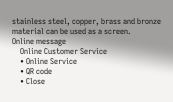stainless steel, copper, brass and bronze material can be used as a screen.
Online message
    Online Customer Service
    • Online Service
    • QR code
    • Close